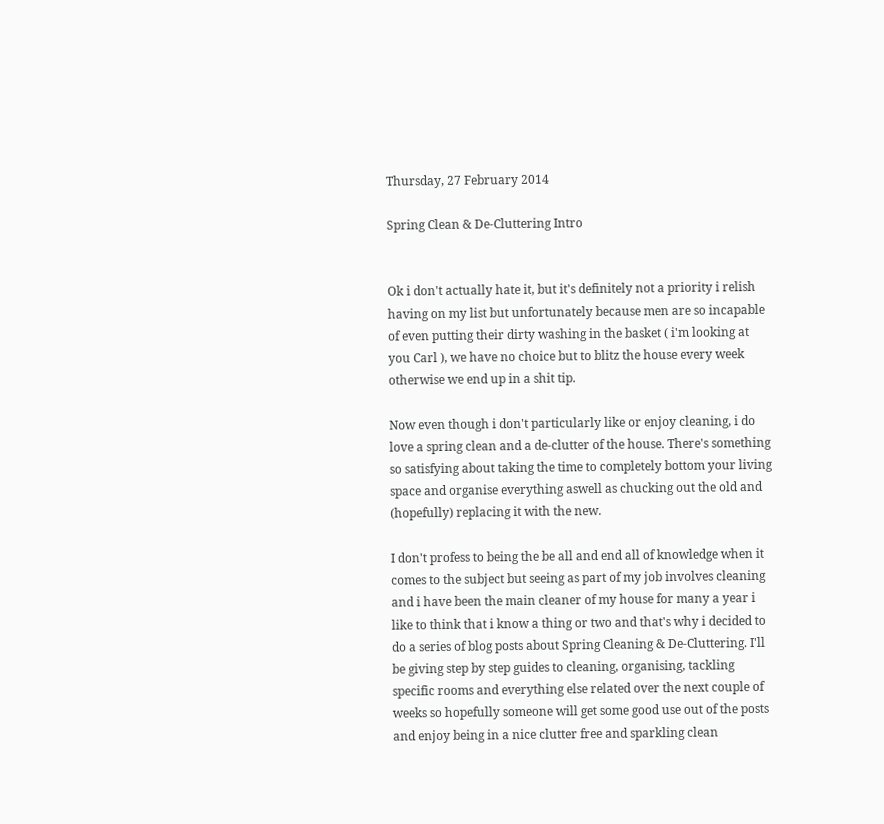Thursday, 27 February 2014

Spring Clean & De-Cluttering Intro


Ok i don't actually hate it, but it's definitely not a priority i relish having on my list but unfortunately because men are so incapable of even putting their dirty washing in the basket ( i'm looking at you Carl ), we have no choice but to blitz the house every week otherwise we end up in a shit tip.

Now even though i don't particularly like or enjoy cleaning, i do love a spring clean and a de-clutter of the house. There's something so satisfying about taking the time to completely bottom your living space and organise everything aswell as chucking out the old and (hopefully) replacing it with the new.

I don't profess to being the be all and end all of knowledge when it comes to the subject but seeing as part of my job involves cleaning and i have been the main cleaner of my house for many a year i like to think that i know a thing or two and that's why i decided to do a series of blog posts about Spring Cleaning & De-Cluttering. I'll be giving step by step guides to cleaning, organising, tackling specific rooms and everything else related over the next couple of weeks so hopefully someone will get some good use out of the posts and enjoy being in a nice clutter free and sparkling clean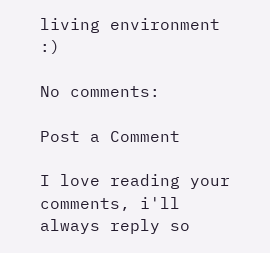living environment :)

No comments:

Post a Comment

I love reading your comments, i'll always reply so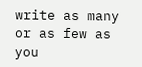write as many or as few as you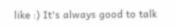like :) It's always good to talk